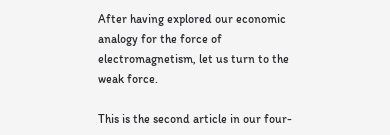After having explored our economic analogy for the force of electromagnetism, let us turn to the weak force.

This is the second article in our four-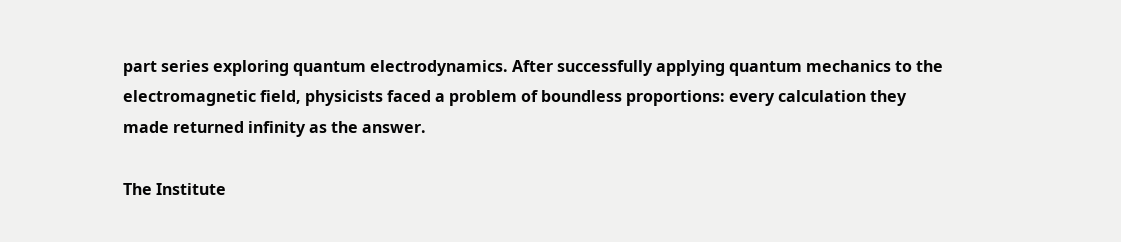part series exploring quantum electrodynamics. After successfully applying quantum mechanics to the electromagnetic field, physicists faced a problem of boundless proportions: every calculation they made returned infinity as the answer.

The Institute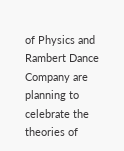of Physics and Rambert Dance Company are planning to celebrate the theories of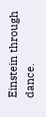Einstein through dance.